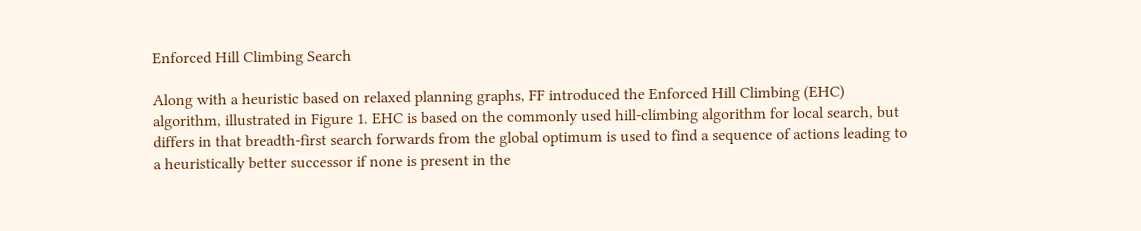Enforced Hill Climbing Search

Along with a heuristic based on relaxed planning graphs, FF introduced the Enforced Hill Climbing (EHC) algorithm, illustrated in Figure 1. EHC is based on the commonly used hill-climbing algorithm for local search, but differs in that breadth-first search forwards from the global optimum is used to find a sequence of actions leading to a heuristically better successor if none is present in the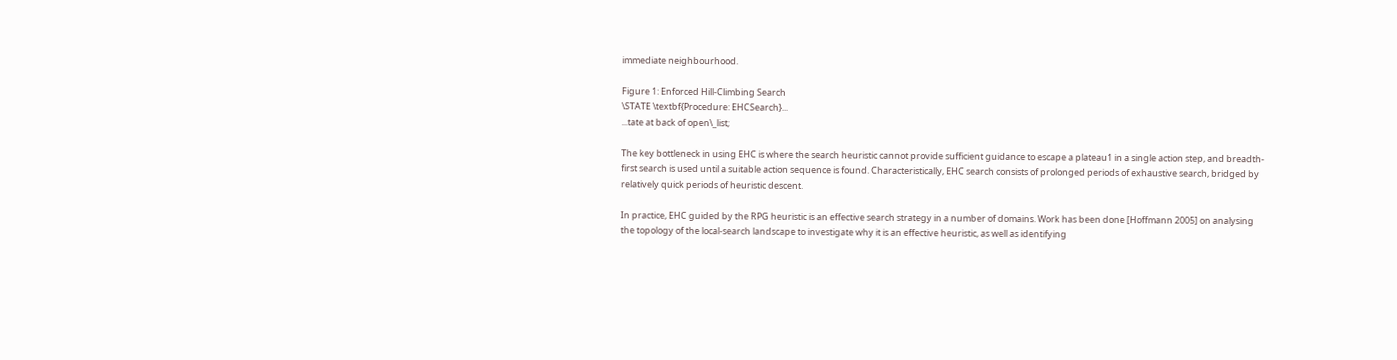immediate neighbourhood.

Figure 1: Enforced Hill-Climbing Search
\STATE \textbf{Procedure: EHCSearch}...
...tate at back of open\_list;

The key bottleneck in using EHC is where the search heuristic cannot provide sufficient guidance to escape a plateau1 in a single action step, and breadth-first search is used until a suitable action sequence is found. Characteristically, EHC search consists of prolonged periods of exhaustive search, bridged by relatively quick periods of heuristic descent.

In practice, EHC guided by the RPG heuristic is an effective search strategy in a number of domains. Work has been done [Hoffmann 2005] on analysing the topology of the local-search landscape to investigate why it is an effective heuristic, as well as identifying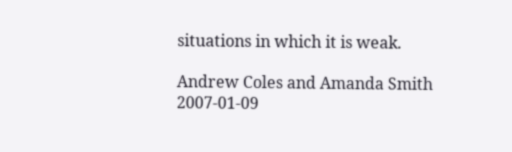situations in which it is weak.

Andrew Coles and Amanda Smith 2007-01-09